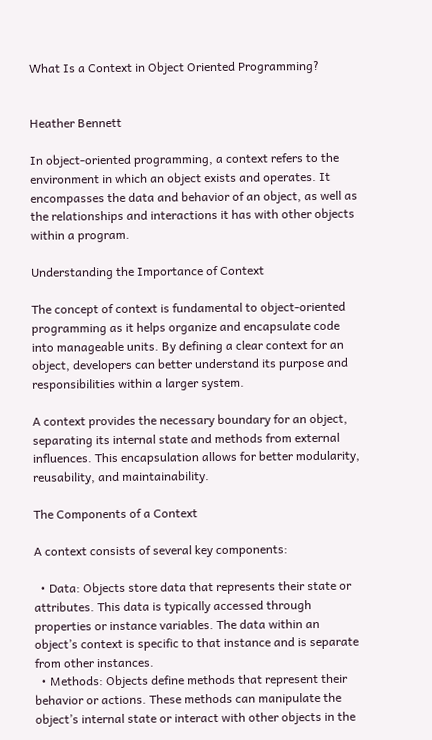What Is a Context in Object Oriented Programming?


Heather Bennett

In object-oriented programming, a context refers to the environment in which an object exists and operates. It encompasses the data and behavior of an object, as well as the relationships and interactions it has with other objects within a program.

Understanding the Importance of Context

The concept of context is fundamental to object-oriented programming as it helps organize and encapsulate code into manageable units. By defining a clear context for an object, developers can better understand its purpose and responsibilities within a larger system.

A context provides the necessary boundary for an object, separating its internal state and methods from external influences. This encapsulation allows for better modularity, reusability, and maintainability.

The Components of a Context

A context consists of several key components:

  • Data: Objects store data that represents their state or attributes. This data is typically accessed through properties or instance variables. The data within an object’s context is specific to that instance and is separate from other instances.
  • Methods: Objects define methods that represent their behavior or actions. These methods can manipulate the object’s internal state or interact with other objects in the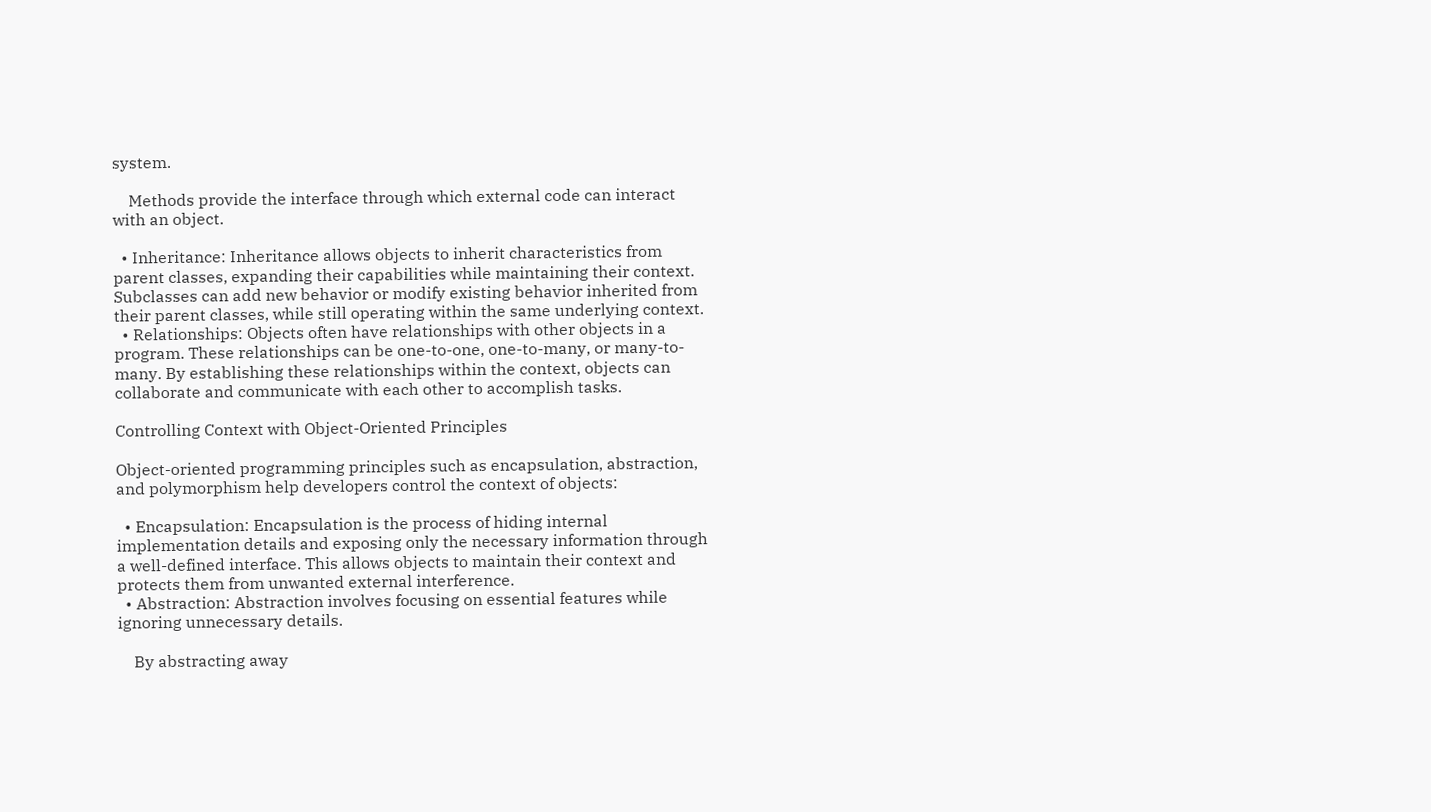system.

    Methods provide the interface through which external code can interact with an object.

  • Inheritance: Inheritance allows objects to inherit characteristics from parent classes, expanding their capabilities while maintaining their context. Subclasses can add new behavior or modify existing behavior inherited from their parent classes, while still operating within the same underlying context.
  • Relationships: Objects often have relationships with other objects in a program. These relationships can be one-to-one, one-to-many, or many-to-many. By establishing these relationships within the context, objects can collaborate and communicate with each other to accomplish tasks.

Controlling Context with Object-Oriented Principles

Object-oriented programming principles such as encapsulation, abstraction, and polymorphism help developers control the context of objects:

  • Encapsulation: Encapsulation is the process of hiding internal implementation details and exposing only the necessary information through a well-defined interface. This allows objects to maintain their context and protects them from unwanted external interference.
  • Abstraction: Abstraction involves focusing on essential features while ignoring unnecessary details.

    By abstracting away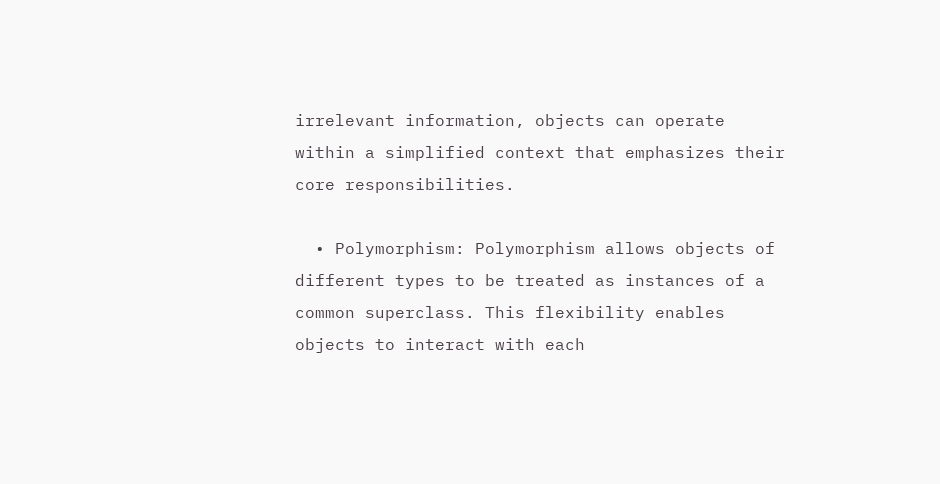irrelevant information, objects can operate within a simplified context that emphasizes their core responsibilities.

  • Polymorphism: Polymorphism allows objects of different types to be treated as instances of a common superclass. This flexibility enables objects to interact with each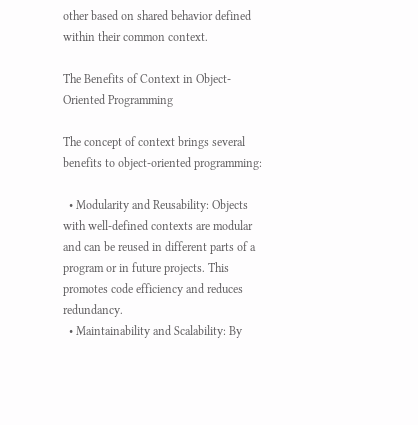other based on shared behavior defined within their common context.

The Benefits of Context in Object-Oriented Programming

The concept of context brings several benefits to object-oriented programming:

  • Modularity and Reusability: Objects with well-defined contexts are modular and can be reused in different parts of a program or in future projects. This promotes code efficiency and reduces redundancy.
  • Maintainability and Scalability: By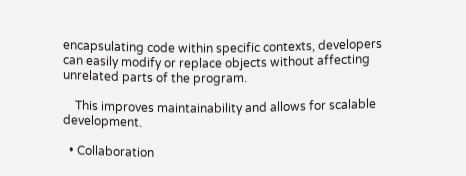encapsulating code within specific contexts, developers can easily modify or replace objects without affecting unrelated parts of the program.

    This improves maintainability and allows for scalable development.

  • Collaboration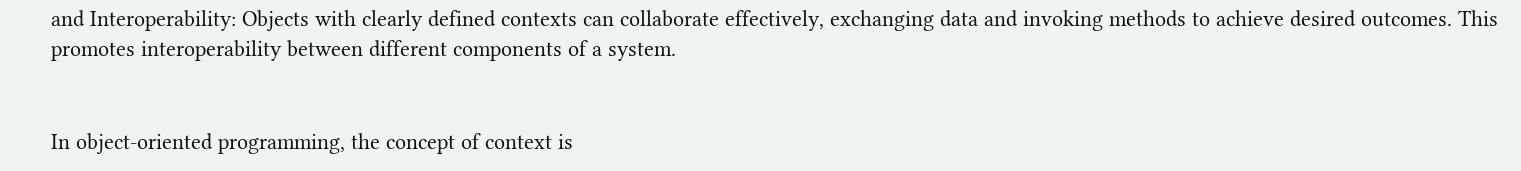and Interoperability: Objects with clearly defined contexts can collaborate effectively, exchanging data and invoking methods to achieve desired outcomes. This promotes interoperability between different components of a system.


In object-oriented programming, the concept of context is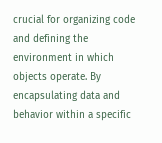crucial for organizing code and defining the environment in which objects operate. By encapsulating data and behavior within a specific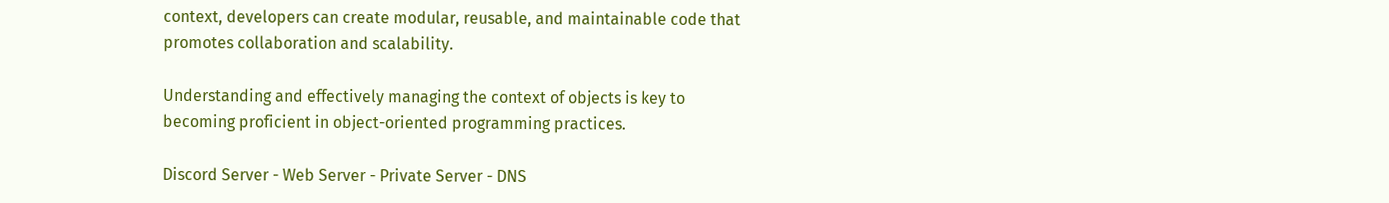context, developers can create modular, reusable, and maintainable code that promotes collaboration and scalability.

Understanding and effectively managing the context of objects is key to becoming proficient in object-oriented programming practices.

Discord Server - Web Server - Private Server - DNS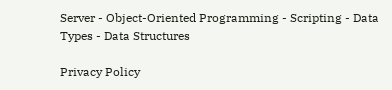Server - Object-Oriented Programming - Scripting - Data Types - Data Structures

Privacy Policy